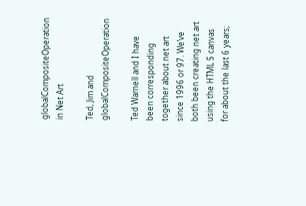globalCompositeOperation in Net Art

Ted, Jim and globalCompositeOperation

Ted Warnell and I have been corresponding together about net art since 1996 or 97. We’ve both been creating net art using the HTML 5 canvas for about the last 6 years;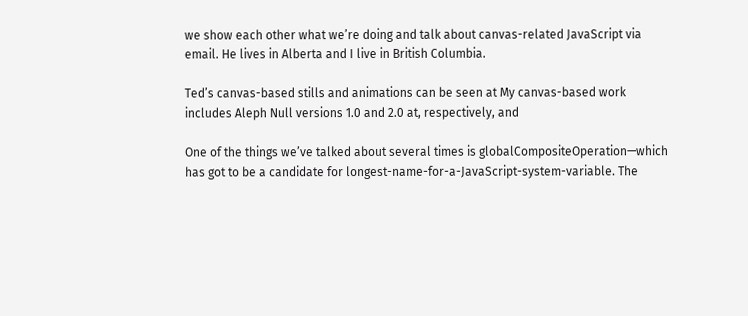we show each other what we’re doing and talk about canvas-related JavaScript via email. He lives in Alberta and I live in British Columbia.

Ted’s canvas-based stills and animations can be seen at My canvas-based work includes Aleph Null versions 1.0 and 2.0 at, respectively, and

One of the things we’ve talked about several times is globalCompositeOperation—which has got to be a candidate for longest-name-for-a-JavaScript-system-variable. The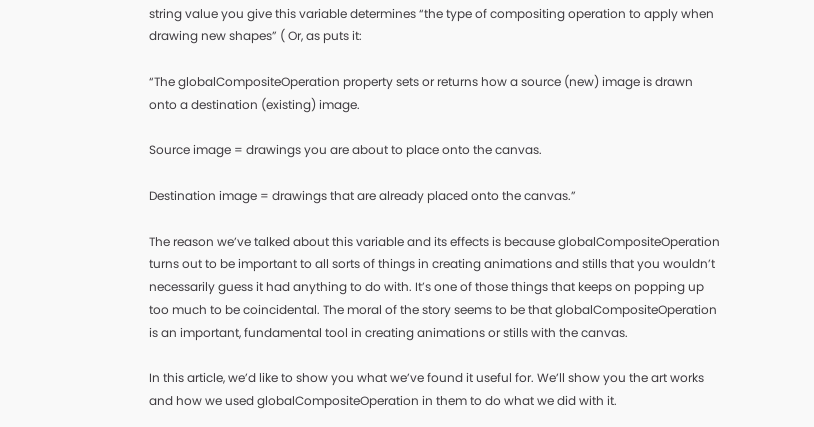string value you give this variable determines “the type of compositing operation to apply when drawing new shapes” ( Or, as puts it:

“The globalCompositeOperation property sets or returns how a source (new) image is drawn onto a destination (existing) image.

Source image = drawings you are about to place onto the canvas.

Destination image = drawings that are already placed onto the canvas.”

The reason we’ve talked about this variable and its effects is because globalCompositeOperation turns out to be important to all sorts of things in creating animations and stills that you wouldn’t necessarily guess it had anything to do with. It’s one of those things that keeps on popping up too much to be coincidental. The moral of the story seems to be that globalCompositeOperation is an important, fundamental tool in creating animations or stills with the canvas.

In this article, we’d like to show you what we’ve found it useful for. We’ll show you the art works and how we used globalCompositeOperation in them to do what we did with it.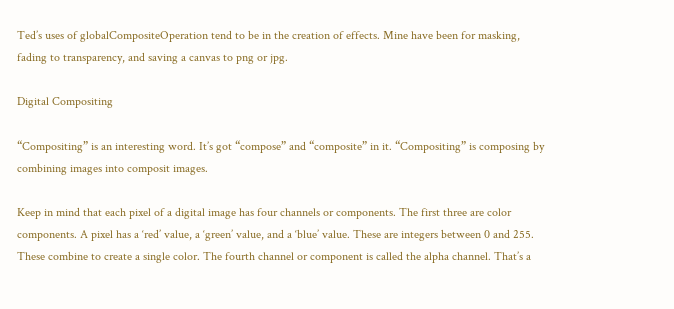Ted’s uses of globalCompositeOperation tend to be in the creation of effects. Mine have been for masking, fading to transparency, and saving a canvas to png or jpg.

Digital Compositing

“Compositing” is an interesting word. It’s got “compose” and “composite” in it. “Compositing” is composing by combining images into composit images.

Keep in mind that each pixel of a digital image has four channels or components. The first three are color components. A pixel has a ‘red’ value, a ‘green’ value, and a ‘blue’ value. These are integers between 0 and 255. These combine to create a single color. The fourth channel or component is called the alpha channel. That’s a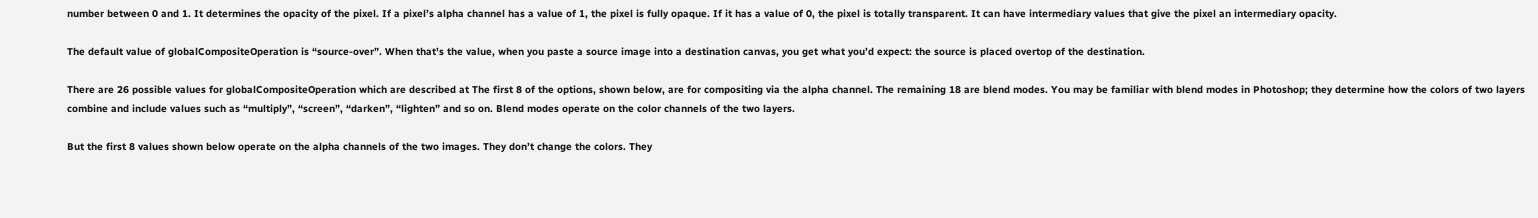number between 0 and 1. It determines the opacity of the pixel. If a pixel’s alpha channel has a value of 1, the pixel is fully opaque. If it has a value of 0, the pixel is totally transparent. It can have intermediary values that give the pixel an intermediary opacity.

The default value of globalCompositeOperation is “source-over”. When that’s the value, when you paste a source image into a destination canvas, you get what you’d expect: the source is placed overtop of the destination.

There are 26 possible values for globalCompositeOperation which are described at The first 8 of the options, shown below, are for compositing via the alpha channel. The remaining 18 are blend modes. You may be familiar with blend modes in Photoshop; they determine how the colors of two layers combine and include values such as “multiply”, “screen”, “darken”, “lighten” and so on. Blend modes operate on the color channels of the two layers.

But the first 8 values shown below operate on the alpha channels of the two images. They don’t change the colors. They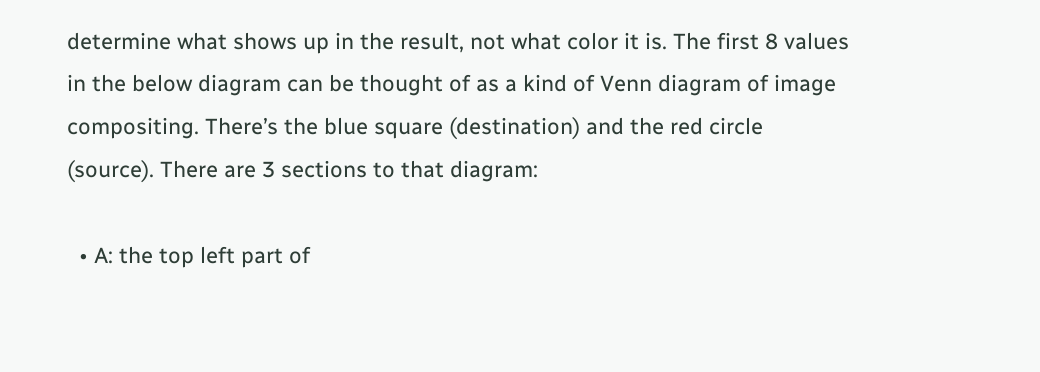determine what shows up in the result, not what color it is. The first 8 values in the below diagram can be thought of as a kind of Venn diagram of image compositing. There’s the blue square (destination) and the red circle (source). There are 3 sections to that diagram:

  • A: the top left part of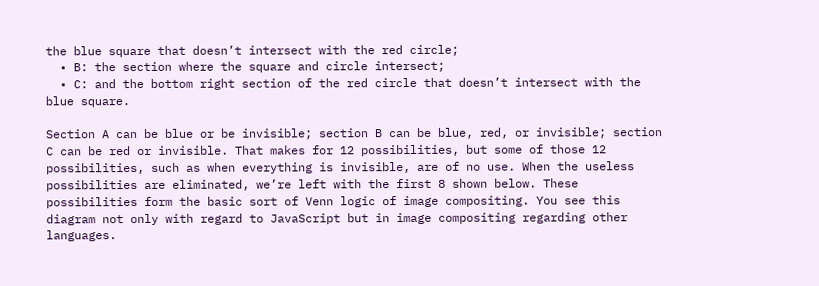the blue square that doesn’t intersect with the red circle;
  • B: the section where the square and circle intersect;
  • C: and the bottom right section of the red circle that doesn’t intersect with the blue square.

Section A can be blue or be invisible; section B can be blue, red, or invisible; section C can be red or invisible. That makes for 12 possibilities, but some of those 12 possibilities, such as when everything is invisible, are of no use. When the useless possibilities are eliminated, we’re left with the first 8 shown below. These possibilities form the basic sort of Venn logic of image compositing. You see this diagram not only with regard to JavaScript but in image compositing regarding other languages.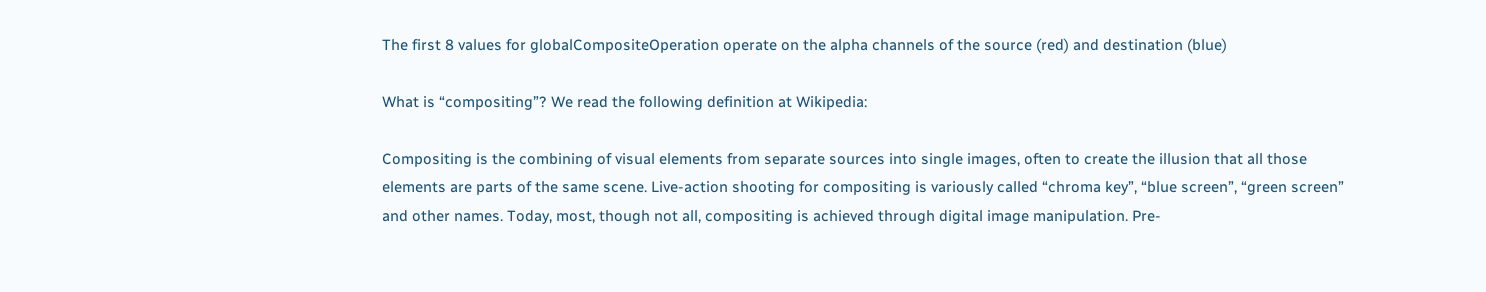The first 8 values for globalCompositeOperation operate on the alpha channels of the source (red) and destination (blue)

What is “compositing”? We read the following definition at Wikipedia:

Compositing is the combining of visual elements from separate sources into single images, often to create the illusion that all those elements are parts of the same scene. Live-action shooting for compositing is variously called “chroma key”, “blue screen”, “green screen” and other names. Today, most, though not all, compositing is achieved through digital image manipulation. Pre-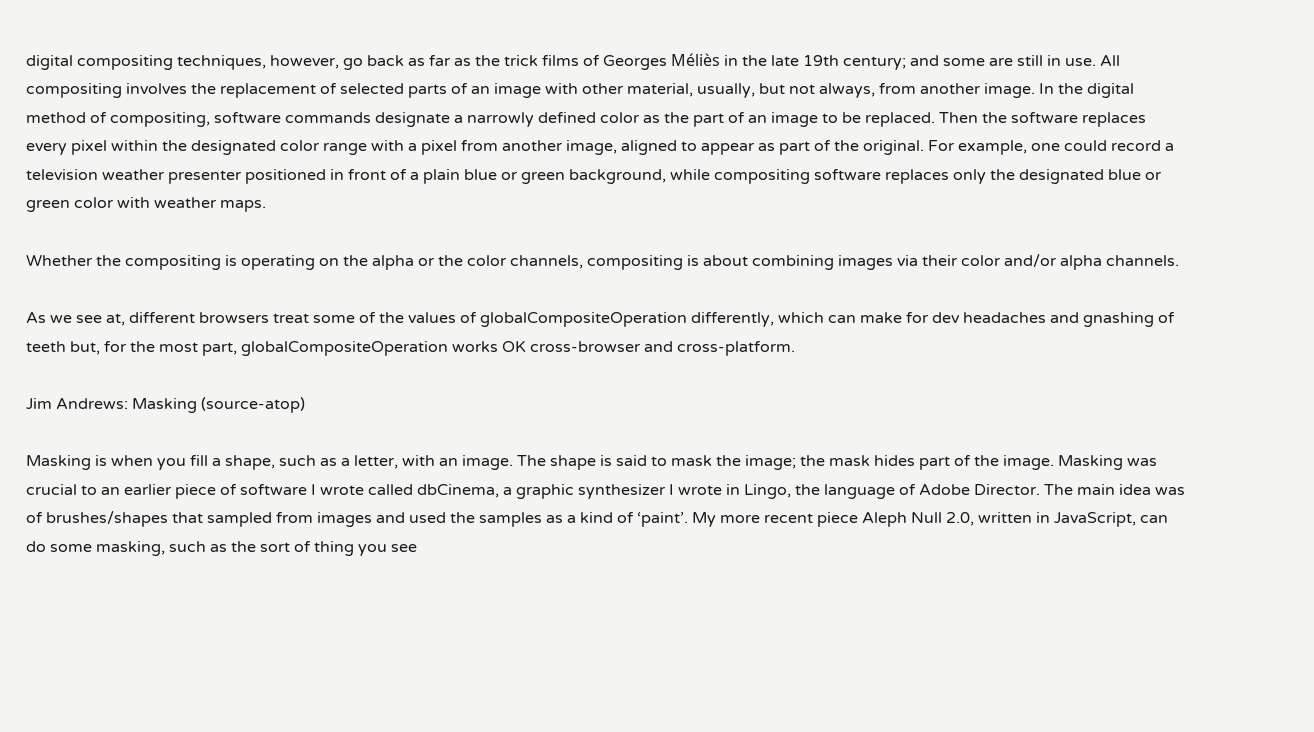digital compositing techniques, however, go back as far as the trick films of Georges Méliès in the late 19th century; and some are still in use. All compositing involves the replacement of selected parts of an image with other material, usually, but not always, from another image. In the digital method of compositing, software commands designate a narrowly defined color as the part of an image to be replaced. Then the software replaces every pixel within the designated color range with a pixel from another image, aligned to appear as part of the original. For example, one could record a television weather presenter positioned in front of a plain blue or green background, while compositing software replaces only the designated blue or green color with weather maps.

Whether the compositing is operating on the alpha or the color channels, compositing is about combining images via their color and/or alpha channels.

As we see at, different browsers treat some of the values of globalCompositeOperation differently, which can make for dev headaches and gnashing of teeth but, for the most part, globalCompositeOperation works OK cross-browser and cross-platform.

Jim Andrews: Masking (source-atop)

Masking is when you fill a shape, such as a letter, with an image. The shape is said to mask the image; the mask hides part of the image. Masking was crucial to an earlier piece of software I wrote called dbCinema, a graphic synthesizer I wrote in Lingo, the language of Adobe Director. The main idea was of brushes/shapes that sampled from images and used the samples as a kind of ‘paint’. My more recent piece Aleph Null 2.0, written in JavaScript, can do some masking, such as the sort of thing you see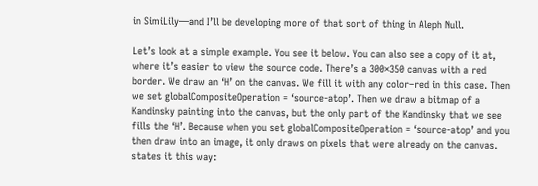in SimiLily—and I’ll be developing more of that sort of thing in Aleph Null.

Let’s look at a simple example. You see it below. You can also see a copy of it at, where it’s easier to view the source code. There’s a 300×350 canvas with a red border. We draw an ‘H’ on the canvas. We fill it with any color–red in this case. Then we set globalCompositeOperation = ‘source-atop’. Then we draw a bitmap of a Kandinsky painting into the canvas, but the only part of the Kandinsky that we see fills the ‘H’. Because when you set globalCompositeOperation = ‘source-atop’ and you then draw into an image, it only draws on pixels that were already on the canvas. states it this way: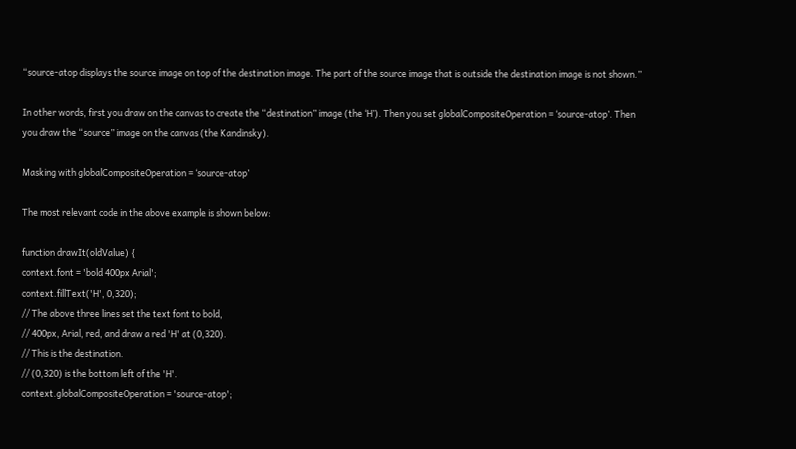“source-atop displays the source image on top of the destination image. The part of the source image that is outside the destination image is not shown.”

In other words, first you draw on the canvas to create the “destination” image (the ‘H’). Then you set globalCompositeOperation = ‘source-atop’. Then you draw the “source” image on the canvas (the Kandinsky).

Masking with globalCompositeOperation = ‘source-atop’

The most relevant code in the above example is shown below:

function drawIt(oldValue) {
context.font = 'bold 400px Arial';
context.fillText('H', 0,320);
// The above three lines set the text font to bold,
// 400px, Arial, red, and draw a red 'H' at (0,320).
// This is the destination.
// (0,320) is the bottom left of the 'H'.
context.globalCompositeOperation = 'source-atop';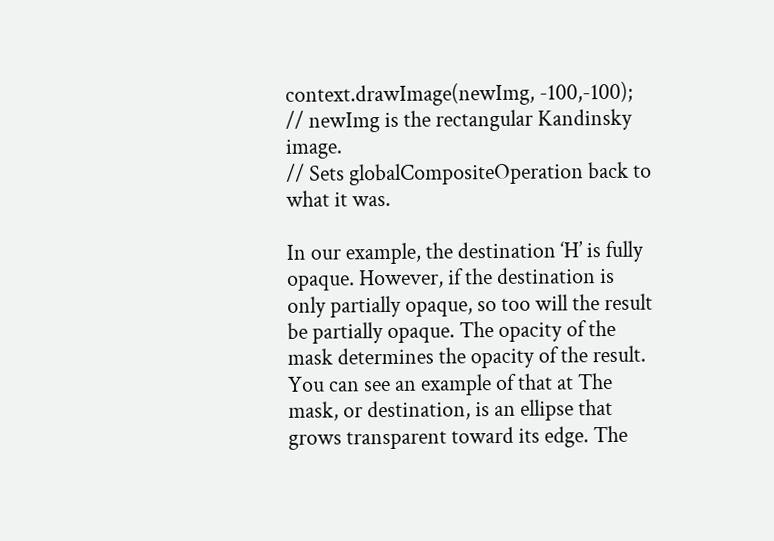context.drawImage(newImg, -100,-100);
// newImg is the rectangular Kandinsky image.
// Sets globalCompositeOperation back to what it was.

In our example, the destination ‘H’ is fully opaque. However, if the destination is only partially opaque, so too will the result be partially opaque. The opacity of the mask determines the opacity of the result. You can see an example of that at The mask, or destination, is an ellipse that grows transparent toward its edge. The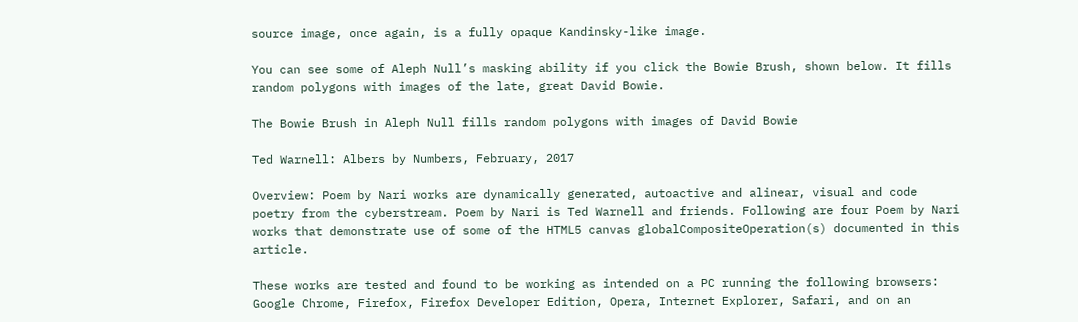source image, once again, is a fully opaque Kandinsky-like image.

You can see some of Aleph Null’s masking ability if you click the Bowie Brush, shown below. It fills random polygons with images of the late, great David Bowie.

The Bowie Brush in Aleph Null fills random polygons with images of David Bowie

Ted Warnell: Albers by Numbers, February, 2017

Overview: Poem by Nari works are dynamically generated, autoactive and alinear, visual and code poetry from the cyberstream. Poem by Nari is Ted Warnell and friends. Following are four Poem by Nari works that demonstrate use of some of the HTML5 canvas globalCompositeOperation(s) documented in this article.

These works are tested and found to be working as intended on a PC running the following browsers: Google Chrome, Firefox, Firefox Developer Edition, Opera, Internet Explorer, Safari, and on an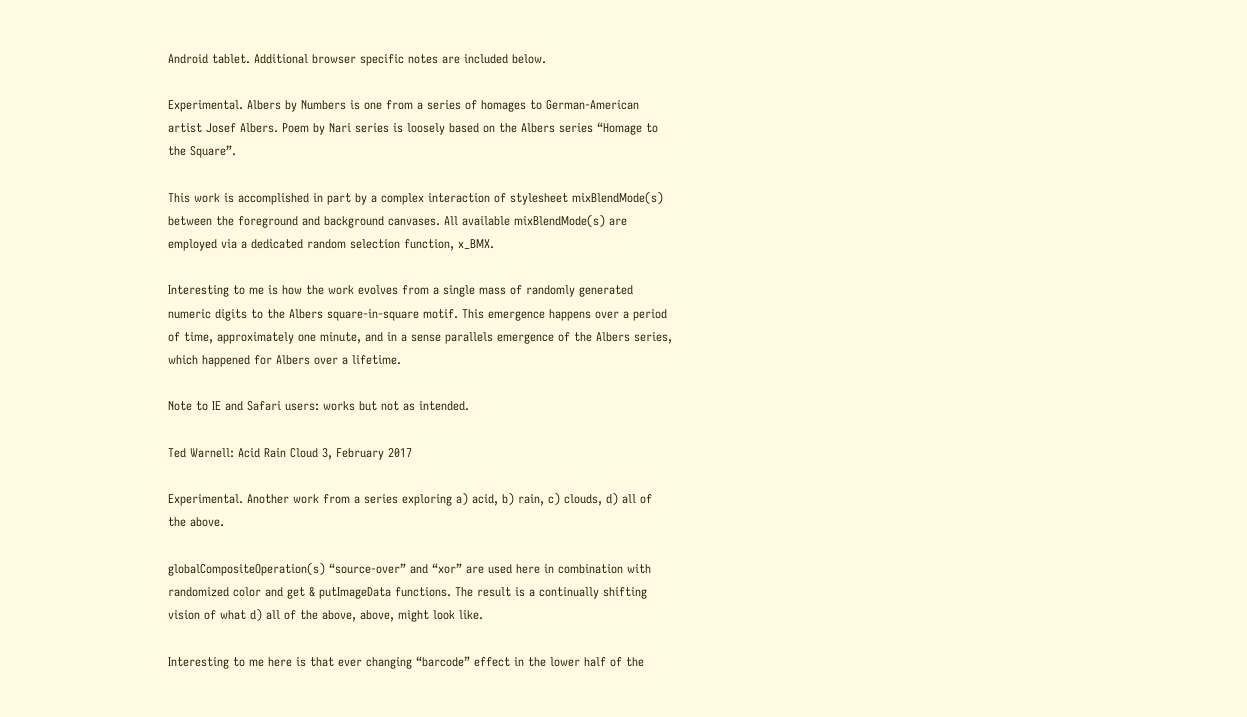Android tablet. Additional browser specific notes are included below.

Experimental. Albers by Numbers is one from a series of homages to German-American artist Josef Albers. Poem by Nari series is loosely based on the Albers series “Homage to the Square”.

This work is accomplished in part by a complex interaction of stylesheet mixBlendMode(s) between the foreground and background canvases. All available mixBlendMode(s) are employed via a dedicated random selection function, x_BMX.

Interesting to me is how the work evolves from a single mass of randomly generated numeric digits to the Albers square-in-square motif. This emergence happens over a period of time, approximately one minute, and in a sense parallels emergence of the Albers series, which happened for Albers over a lifetime.

Note to IE and Safari users: works but not as intended.

Ted Warnell: Acid Rain Cloud 3, February 2017

Experimental. Another work from a series exploring a) acid, b) rain, c) clouds, d) all of the above.

globalCompositeOperation(s) “source-over” and “xor” are used here in combination with randomized color and get & putImageData functions. The result is a continually shifting vision of what d) all of the above, above, might look like.

Interesting to me here is that ever changing “barcode” effect in the lower half of the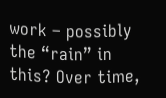work – possibly the “rain” in this? Over time,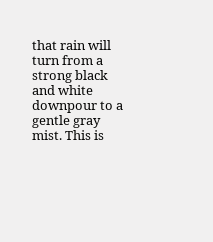that rain will turn from a strong black and white downpour to a gentle gray mist. This is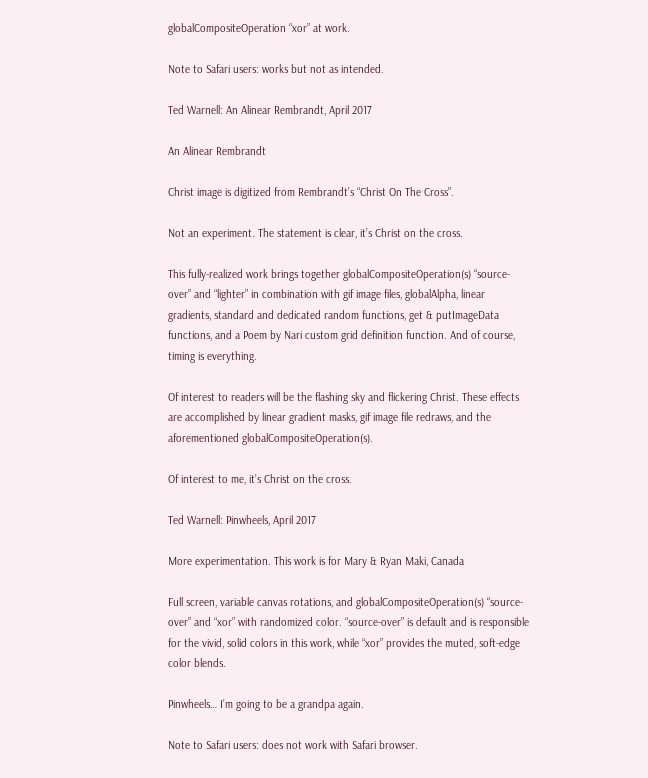globalCompositeOperation “xor” at work.

Note to Safari users: works but not as intended.

Ted Warnell: An Alinear Rembrandt, April 2017

An Alinear Rembrandt

Christ image is digitized from Rembrandt’s “Christ On The Cross”.

Not an experiment. The statement is clear, it’s Christ on the cross.

This fully-realized work brings together globalCompositeOperation(s) “source-over” and “lighter” in combination with gif image files, globalAlpha, linear gradients, standard and dedicated random functions, get & putImageData functions, and a Poem by Nari custom grid definition function. And of course, timing is everything.

Of interest to readers will be the flashing sky and flickering Christ. These effects are accomplished by linear gradient masks, gif image file redraws, and the aforementioned globalCompositeOperation(s).

Of interest to me, it’s Christ on the cross.

Ted Warnell: Pinwheels, April 2017

More experimentation. This work is for Mary & Ryan Maki, Canada

Full screen, variable canvas rotations, and globalCompositeOperation(s) “source-over” and “xor” with randomized color. “source-over” is default and is responsible for the vivid, solid colors in this work, while “xor” provides the muted, soft-edge color blends.

Pinwheels… I’m going to be a grandpa again.

Note to Safari users: does not work with Safari browser.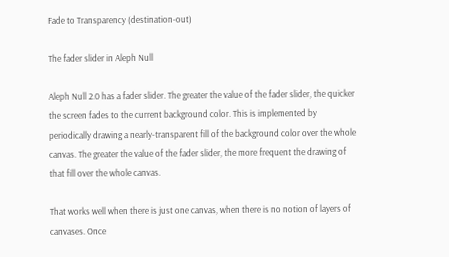Fade to Transparency (destination-out)

The fader slider in Aleph Null

Aleph Null 2.0 has a fader slider. The greater the value of the fader slider, the quicker the screen fades to the current background color. This is implemented by periodically drawing a nearly-transparent fill of the background color over the whole canvas. The greater the value of the fader slider, the more frequent the drawing of that fill over the whole canvas.

That works well when there is just one canvas, when there is no notion of layers of canvases. Once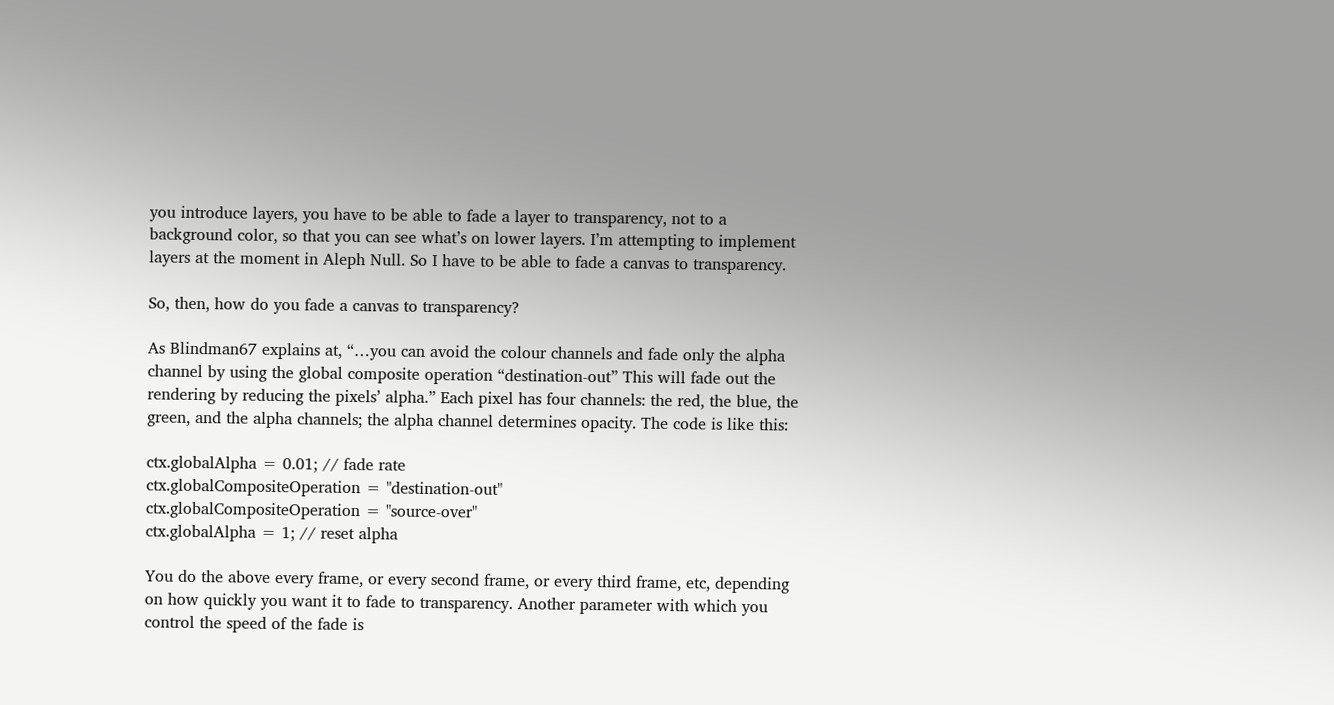you introduce layers, you have to be able to fade a layer to transparency, not to a background color, so that you can see what’s on lower layers. I’m attempting to implement layers at the moment in Aleph Null. So I have to be able to fade a canvas to transparency.

So, then, how do you fade a canvas to transparency?

As Blindman67 explains at, “…you can avoid the colour channels and fade only the alpha channel by using the global composite operation “destination-out” This will fade out the rendering by reducing the pixels’ alpha.” Each pixel has four channels: the red, the blue, the green, and the alpha channels; the alpha channel determines opacity. The code is like this:

ctx.globalAlpha = 0.01; // fade rate
ctx.globalCompositeOperation = "destination-out"
ctx.globalCompositeOperation = "source-over"
ctx.globalAlpha = 1; // reset alpha

You do the above every frame, or every second frame, or every third frame, etc, depending on how quickly you want it to fade to transparency. Another parameter with which you control the speed of the fade is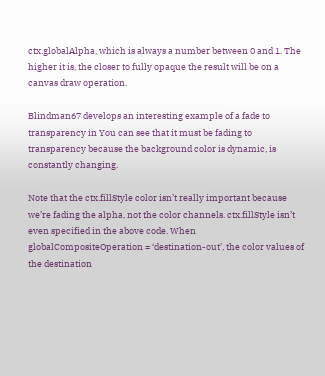ctx.globalAlpha, which is always a number between 0 and 1. The higher it is, the closer to fully opaque the result will be on a canvas draw operation.

Blindman67 develops an interesting example of a fade to transparency in You can see that it must be fading to transparency because the background color is dynamic, is constantly changing.

Note that the ctx.fillStyle color isn’t really important because we’re fading the alpha, not the color channels. ctx.fillStyle isn’t even specified in the above code. When globalCompositeOperation = ‘destination-out’, the color values of the destination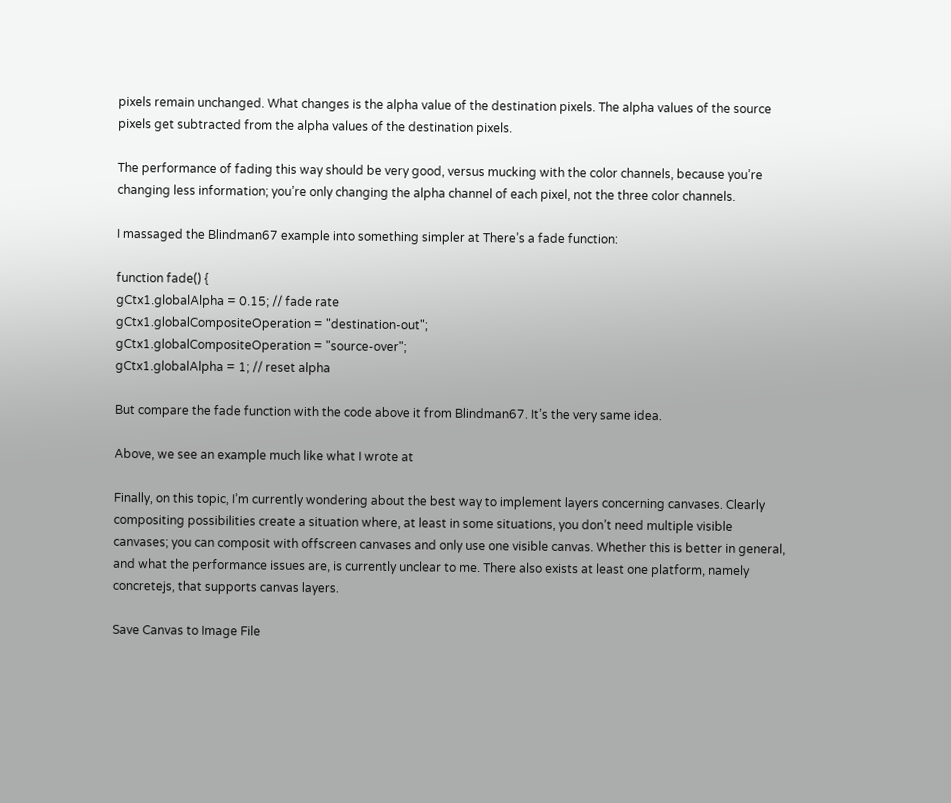pixels remain unchanged. What changes is the alpha value of the destination pixels. The alpha values of the source pixels get subtracted from the alpha values of the destination pixels.

The performance of fading this way should be very good, versus mucking with the color channels, because you’re changing less information; you’re only changing the alpha channel of each pixel, not the three color channels.

I massaged the Blindman67 example into something simpler at There’s a fade function:

function fade() {
gCtx1.globalAlpha = 0.15; // fade rate
gCtx1.globalCompositeOperation = "destination-out";
gCtx1.globalCompositeOperation = "source-over";
gCtx1.globalAlpha = 1; // reset alpha

But compare the fade function with the code above it from Blindman67. It’s the very same idea.

Above, we see an example much like what I wrote at

Finally, on this topic, I’m currently wondering about the best way to implement layers concerning canvases. Clearly compositing possibilities create a situation where, at least in some situations, you don’t need multiple visible canvases; you can composit with offscreen canvases and only use one visible canvas. Whether this is better in general, and what the performance issues are, is currently unclear to me. There also exists at least one platform, namely concretejs, that supports canvas layers.

Save Canvas to Image File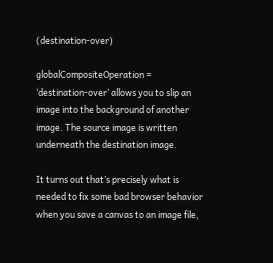(destination-over)

globalCompositeOperation = ‘destination-over’ allows you to slip an image into the background of another image. The source image is written underneath the destination image.

It turns out that’s precisely what is needed to fix some bad browser behavior when you save a canvas to an image file,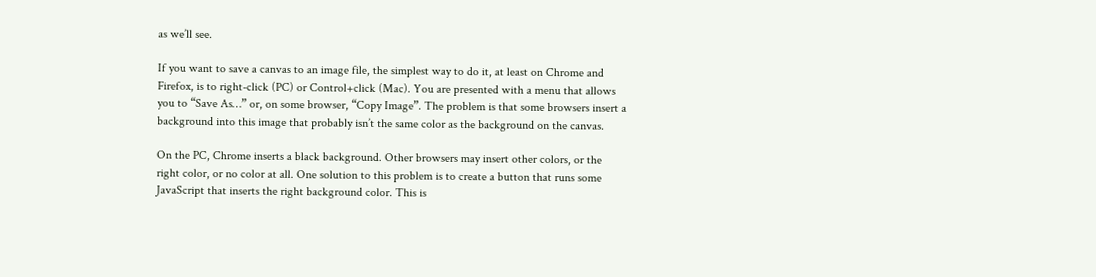as we’ll see.

If you want to save a canvas to an image file, the simplest way to do it, at least on Chrome and Firefox, is to right-click (PC) or Control+click (Mac). You are presented with a menu that allows you to “Save As…” or, on some browser, “Copy Image”. The problem is that some browsers insert a background into this image that probably isn’t the same color as the background on the canvas.

On the PC, Chrome inserts a black background. Other browsers may insert other colors, or the right color, or no color at all. One solution to this problem is to create a button that runs some JavaScript that inserts the right background color. This is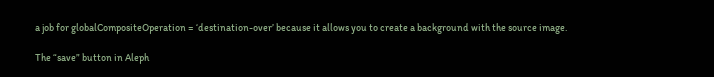a job for globalCompositeOperation = ‘destination-over’ because it allows you to create a background with the source image.

The “save” button in Aleph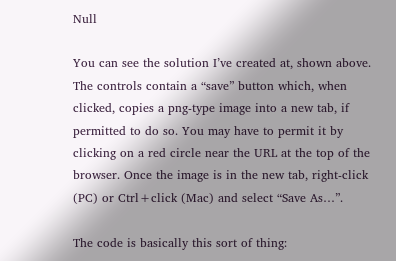Null

You can see the solution I’ve created at, shown above. The controls contain a “save” button which, when clicked, copies a png-type image into a new tab, if permitted to do so. You may have to permit it by clicking on a red circle near the URL at the top of the browser. Once the image is in the new tab, right-click (PC) or Ctrl+click (Mac) and select “Save As…”.

The code is basically this sort of thing: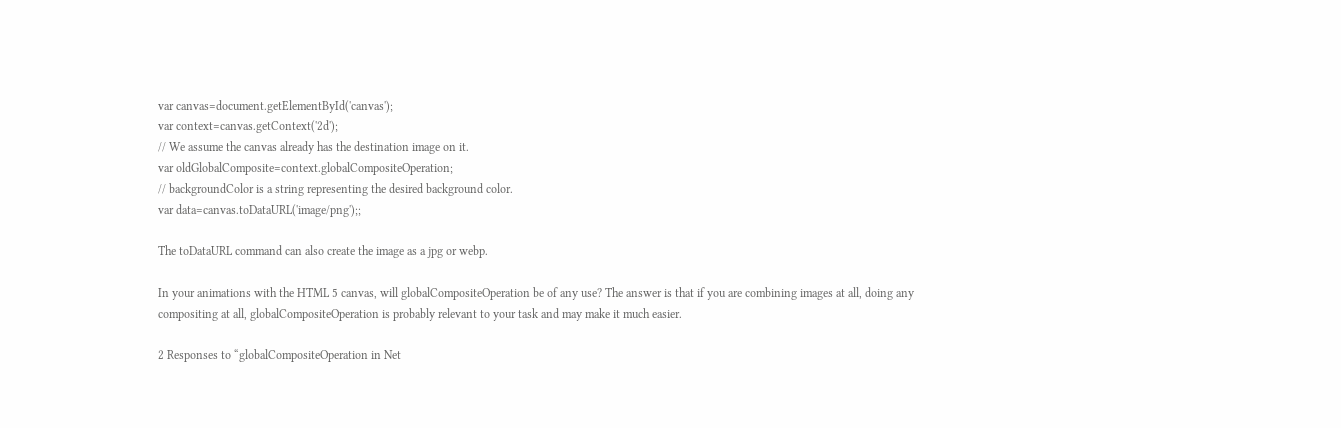var canvas=document.getElementById('canvas');
var context=canvas.getContext('2d');
// We assume the canvas already has the destination image on it.
var oldGlobalComposite=context.globalCompositeOperation;
// backgroundColor is a string representing the desired background color.
var data=canvas.toDataURL('image/png');;

The toDataURL command can also create the image as a jpg or webp.

In your animations with the HTML 5 canvas, will globalCompositeOperation be of any use? The answer is that if you are combining images at all, doing any compositing at all, globalCompositeOperation is probably relevant to your task and may make it much easier.

2 Responses to “globalCompositeOperation in Net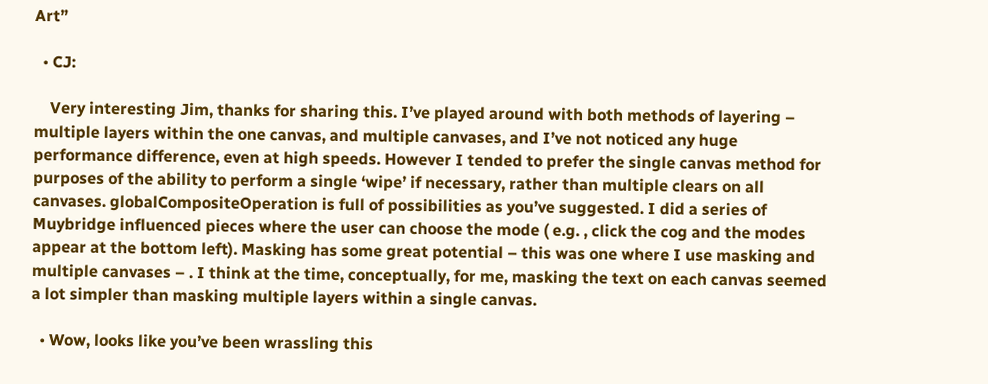Art”

  • CJ:

    Very interesting Jim, thanks for sharing this. I’ve played around with both methods of layering – multiple layers within the one canvas, and multiple canvases, and I’ve not noticed any huge performance difference, even at high speeds. However I tended to prefer the single canvas method for purposes of the ability to perform a single ‘wipe’ if necessary, rather than multiple clears on all canvases. globalCompositeOperation is full of possibilities as you’ve suggested. I did a series of Muybridge influenced pieces where the user can choose the mode ( e.g. , click the cog and the modes appear at the bottom left). Masking has some great potential – this was one where I use masking and multiple canvases – . I think at the time, conceptually, for me, masking the text on each canvas seemed a lot simpler than masking multiple layers within a single canvas.

  • Wow, looks like you’ve been wrassling this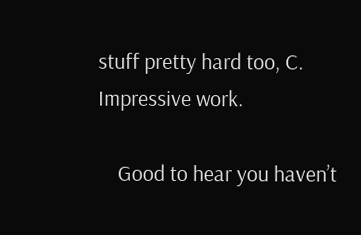stuff pretty hard too, C. Impressive work.

    Good to hear you haven’t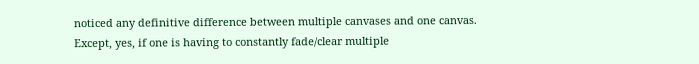noticed any definitive difference between multiple canvases and one canvas. Except, yes, if one is having to constantly fade/clear multiple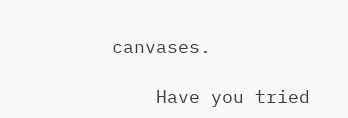canvases.

    Have you tried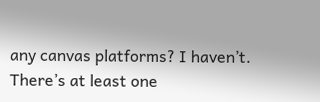any canvas platforms? I haven’t. There’s at least one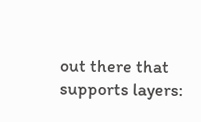out there that supports layers: